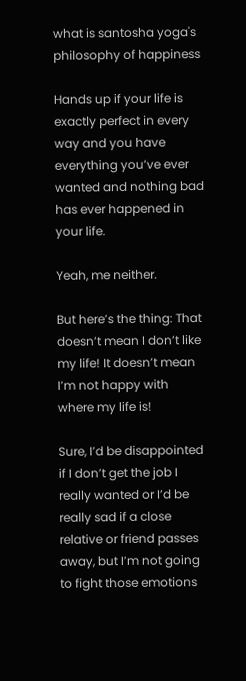what is santosha yoga's philosophy of happiness

Hands up if your life is exactly perfect in every way and you have everything you’ve ever wanted and nothing bad has ever happened in your life.

Yeah, me neither.

But here’s the thing: That doesn’t mean I don’t like my life! It doesn’t mean I’m not happy with where my life is!

Sure, I’d be disappointed if I don’t get the job I really wanted or I’d be really sad if a close relative or friend passes away, but I’m not going to fight those emotions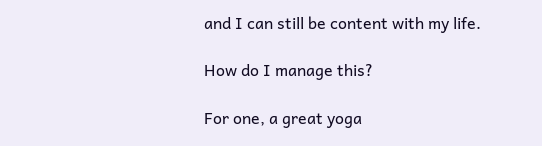and I can still be content with my life.

How do I manage this?

For one, a great yoga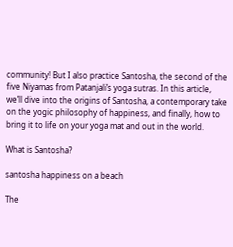community! But I also practice Santosha, the second of the five Niyamas from Patanjali’s yoga sutras. In this article, we’ll dive into the origins of Santosha, a contemporary take on the yogic philosophy of happiness, and finally, how to bring it to life on your yoga mat and out in the world.

What is Santosha?

santosha happiness on a beach

The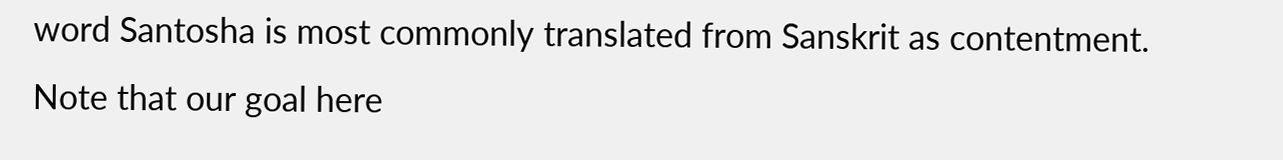word Santosha is most commonly translated from Sanskrit as contentment. Note that our goal here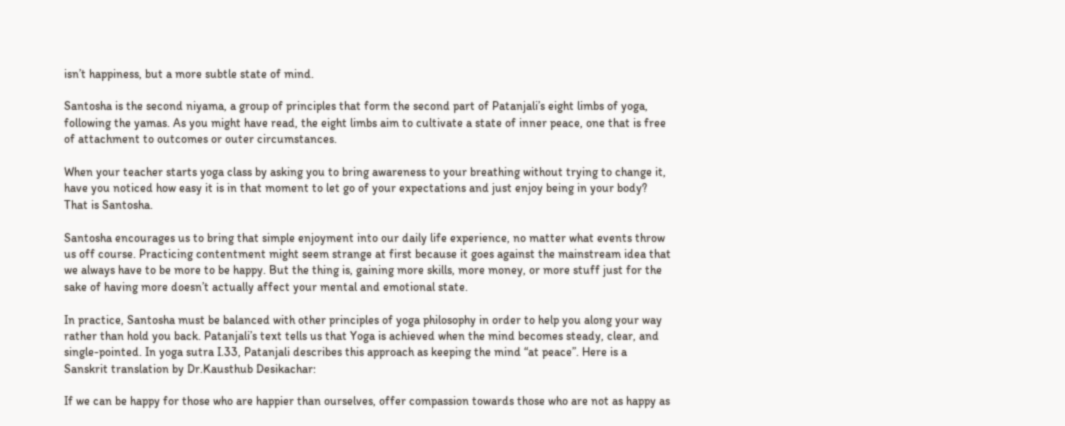isn’t happiness, but a more subtle state of mind.

Santosha is the second niyama, a group of principles that form the second part of Patanjali’s eight limbs of yoga, following the yamas. As you might have read, the eight limbs aim to cultivate a state of inner peace, one that is free of attachment to outcomes or outer circumstances.

When your teacher starts yoga class by asking you to bring awareness to your breathing without trying to change it, have you noticed how easy it is in that moment to let go of your expectations and just enjoy being in your body? That is Santosha.

Santosha encourages us to bring that simple enjoyment into our daily life experience, no matter what events throw us off course. Practicing contentment might seem strange at first because it goes against the mainstream idea that we always have to be more to be happy. But the thing is, gaining more skills, more money, or more stuff just for the sake of having more doesn’t actually affect your mental and emotional state.

In practice, Santosha must be balanced with other principles of yoga philosophy in order to help you along your way rather than hold you back. Patanjali’s text tells us that Yoga is achieved when the mind becomes steady, clear, and single-pointed. In yoga sutra I.33, Patanjali describes this approach as keeping the mind “at peace”. Here is a Sanskrit translation by Dr.Kausthub Desikachar:

If we can be happy for those who are happier than ourselves, offer compassion towards those who are not as happy as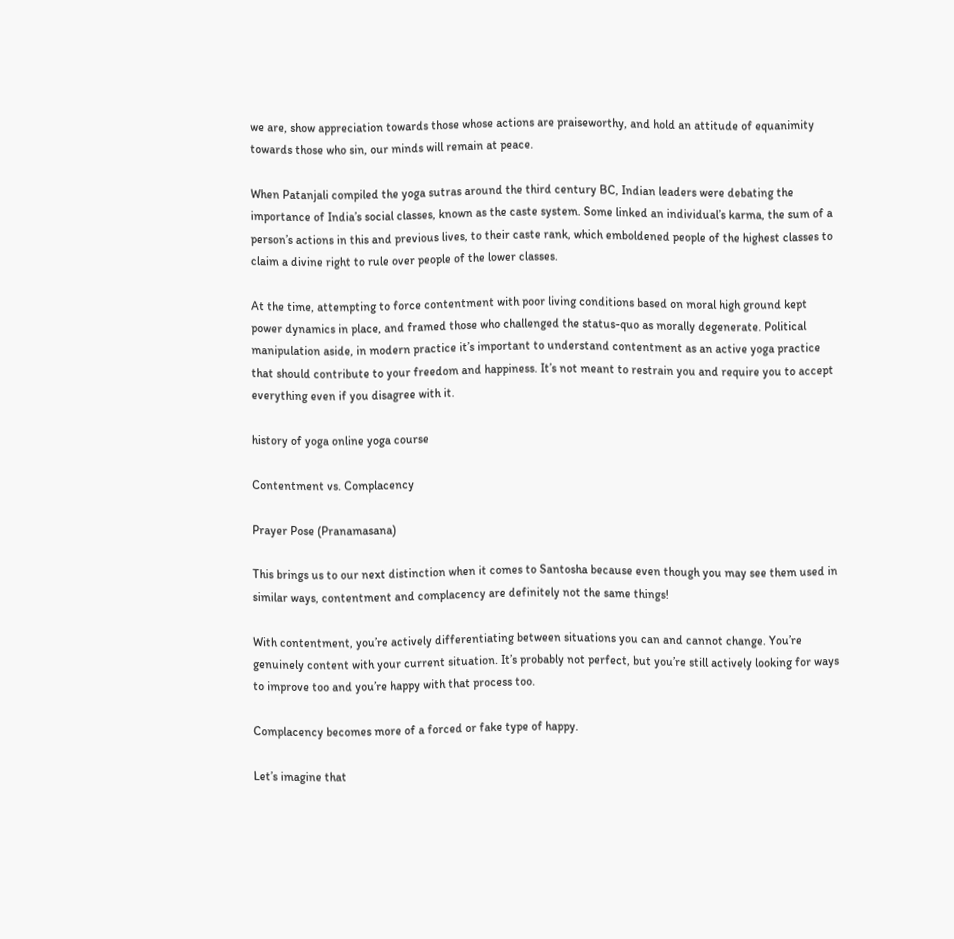we are, show appreciation towards those whose actions are praiseworthy, and hold an attitude of equanimity towards those who sin, our minds will remain at peace.

When Patanjali compiled the yoga sutras around the third century BC, Indian leaders were debating the importance of India’s social classes, known as the caste system. Some linked an individual’s karma, the sum of a person’s actions in this and previous lives, to their caste rank, which emboldened people of the highest classes to claim a divine right to rule over people of the lower classes.

At the time, attempting to force contentment with poor living conditions based on moral high ground kept power dynamics in place, and framed those who challenged the status-quo as morally degenerate. Political manipulation aside, in modern practice it’s important to understand contentment as an active yoga practice that should contribute to your freedom and happiness. It’s not meant to restrain you and require you to accept everything even if you disagree with it.

history of yoga online yoga course

Contentment vs. Complacency

Prayer Pose (Pranamasana)

This brings us to our next distinction when it comes to Santosha because even though you may see them used in similar ways, contentment and complacency are definitely not the same things!

With contentment, you’re actively differentiating between situations you can and cannot change. You’re genuinely content with your current situation. It’s probably not perfect, but you’re still actively looking for ways to improve too and you’re happy with that process too.

Complacency becomes more of a forced or fake type of happy.

Let’s imagine that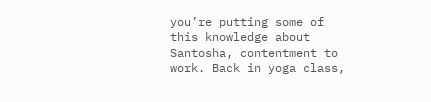you’re putting some of this knowledge about Santosha, contentment to work. Back in yoga class,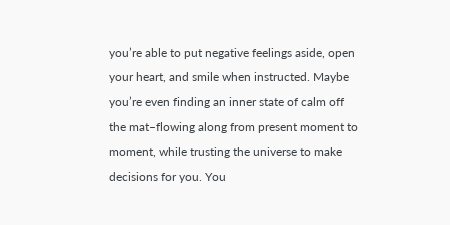you’re able to put negative feelings aside, open your heart, and smile when instructed. Maybe you’re even finding an inner state of calm off the mat–flowing along from present moment to moment, while trusting the universe to make decisions for you. You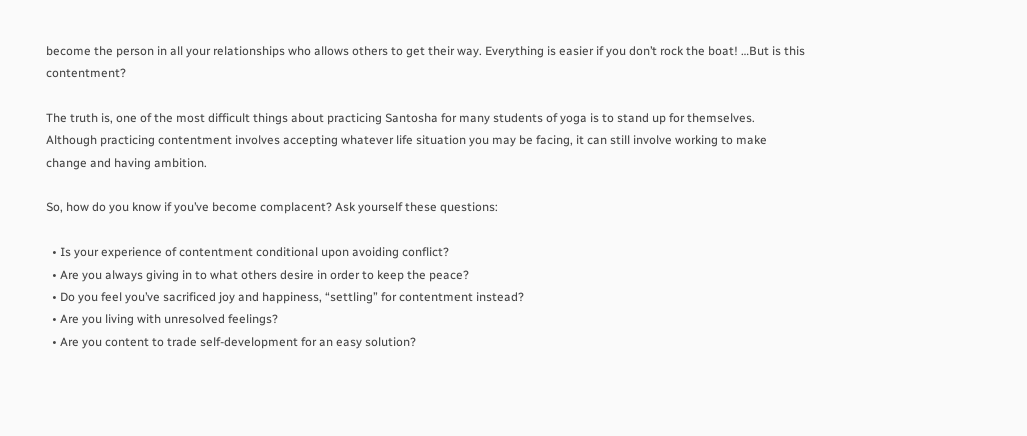become the person in all your relationships who allows others to get their way. Everything is easier if you don’t rock the boat! …But is this contentment?

The truth is, one of the most difficult things about practicing Santosha for many students of yoga is to stand up for themselves. Although practicing contentment involves accepting whatever life situation you may be facing, it can still involve working to make change and having ambition.

So, how do you know if you’ve become complacent? Ask yourself these questions:

  • Is your experience of contentment conditional upon avoiding conflict?
  • Are you always giving in to what others desire in order to keep the peace?
  • Do you feel you’ve sacrificed joy and happiness, “settling” for contentment instead?
  • Are you living with unresolved feelings?
  • Are you content to trade self-development for an easy solution?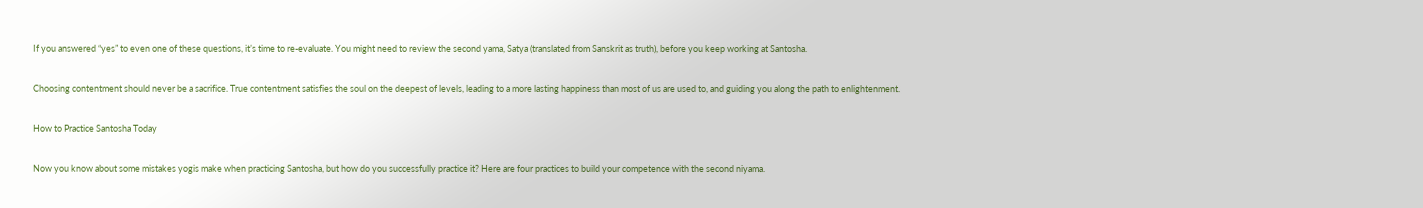If you answered “yes” to even one of these questions, it’s time to re-evaluate. You might need to review the second yama, Satya (translated from Sanskrit as truth), before you keep working at Santosha.

Choosing contentment should never be a sacrifice. True contentment satisfies the soul on the deepest of levels, leading to a more lasting happiness than most of us are used to, and guiding you along the path to enlightenment.

How to Practice Santosha Today

Now you know about some mistakes yogis make when practicing Santosha, but how do you successfully practice it? Here are four practices to build your competence with the second niyama.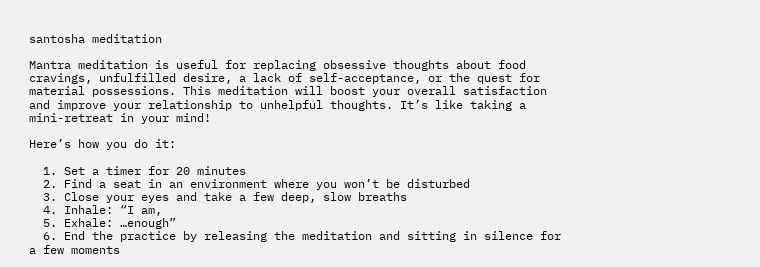santosha meditation

Mantra meditation is useful for replacing obsessive thoughts about food cravings, unfulfilled desire, a lack of self-acceptance, or the quest for material possessions. This meditation will boost your overall satisfaction and improve your relationship to unhelpful thoughts. It’s like taking a mini-retreat in your mind!

Here’s how you do it:

  1. Set a timer for 20 minutes
  2. Find a seat in an environment where you won’t be disturbed
  3. Close your eyes and take a few deep, slow breaths
  4. Inhale: “I am,
  5. Exhale: …enough”
  6. End the practice by releasing the meditation and sitting in silence for a few moments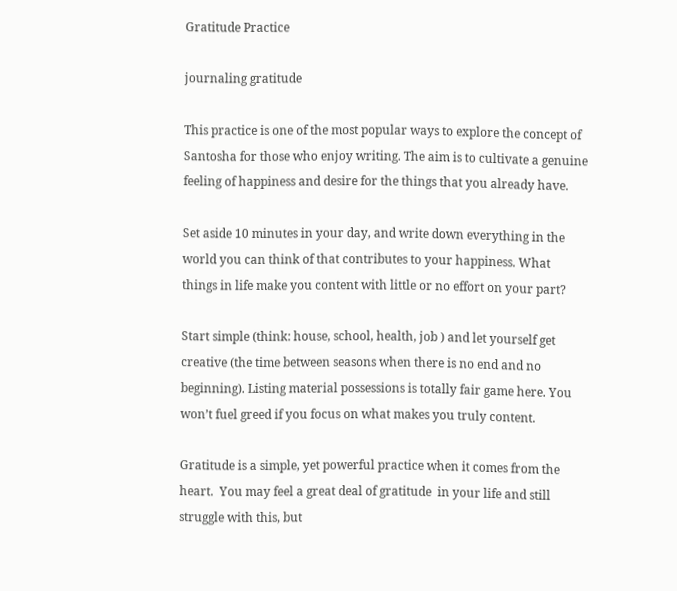Gratitude Practice

journaling gratitude

This practice is one of the most popular ways to explore the concept of Santosha for those who enjoy writing. The aim is to cultivate a genuine feeling of happiness and desire for the things that you already have.

Set aside 10 minutes in your day, and write down everything in the world you can think of that contributes to your happiness. What things in life make you content with little or no effort on your part?

Start simple (think: house, school, health, job ) and let yourself get creative (the time between seasons when there is no end and no beginning). Listing material possessions is totally fair game here. You won’t fuel greed if you focus on what makes you truly content.

Gratitude is a simple, yet powerful practice when it comes from the heart.  You may feel a great deal of gratitude  in your life and still struggle with this, but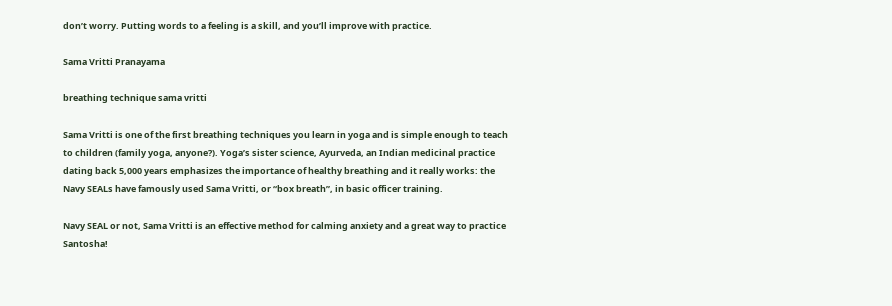don’t worry. Putting words to a feeling is a skill, and you’ll improve with practice.

Sama Vritti Pranayama

breathing technique sama vritti

Sama Vritti is one of the first breathing techniques you learn in yoga and is simple enough to teach to children (family yoga, anyone?). Yoga’s sister science, Ayurveda, an Indian medicinal practice dating back 5,000 years emphasizes the importance of healthy breathing and it really works: the Navy SEALs have famously used Sama Vritti, or “box breath”, in basic officer training.

Navy SEAL or not, Sama Vritti is an effective method for calming anxiety and a great way to practice Santosha!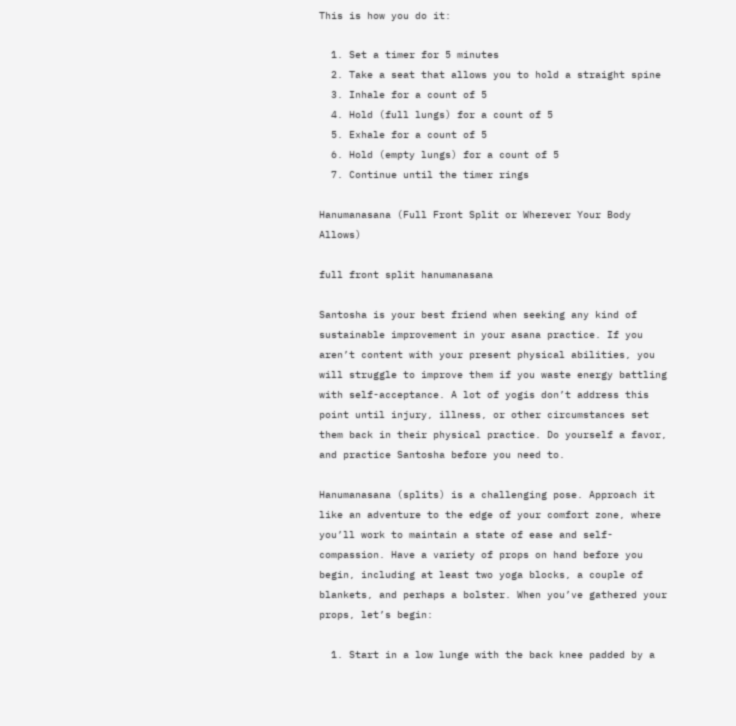This is how you do it:

  1. Set a timer for 5 minutes
  2. Take a seat that allows you to hold a straight spine
  3. Inhale for a count of 5
  4. Hold (full lungs) for a count of 5
  5. Exhale for a count of 5
  6. Hold (empty lungs) for a count of 5
  7. Continue until the timer rings

Hanumanasana (Full Front Split or Wherever Your Body Allows)

full front split hanumanasana

Santosha is your best friend when seeking any kind of sustainable improvement in your asana practice. If you aren’t content with your present physical abilities, you will struggle to improve them if you waste energy battling with self-acceptance. A lot of yogis don’t address this point until injury, illness, or other circumstances set them back in their physical practice. Do yourself a favor, and practice Santosha before you need to.

Hanumanasana (splits) is a challenging pose. Approach it like an adventure to the edge of your comfort zone, where you’ll work to maintain a state of ease and self-compassion. Have a variety of props on hand before you begin, including at least two yoga blocks, a couple of blankets, and perhaps a bolster. When you’ve gathered your props, let’s begin:

  1. Start in a low lunge with the back knee padded by a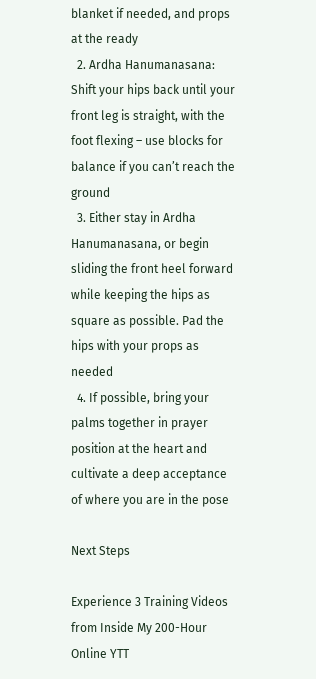blanket if needed, and props at the ready
  2. Ardha Hanumanasana: Shift your hips back until your front leg is straight, with the foot flexing – use blocks for balance if you can’t reach the ground
  3. Either stay in Ardha Hanumanasana, or begin sliding the front heel forward while keeping the hips as square as possible. Pad the hips with your props as needed
  4. If possible, bring your palms together in prayer position at the heart and cultivate a deep acceptance of where you are in the pose

Next Steps

Experience 3 Training Videos from Inside My 200-Hour Online YTT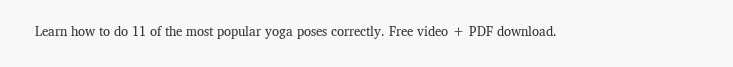Learn how to do 11 of the most popular yoga poses correctly. Free video + PDF download.